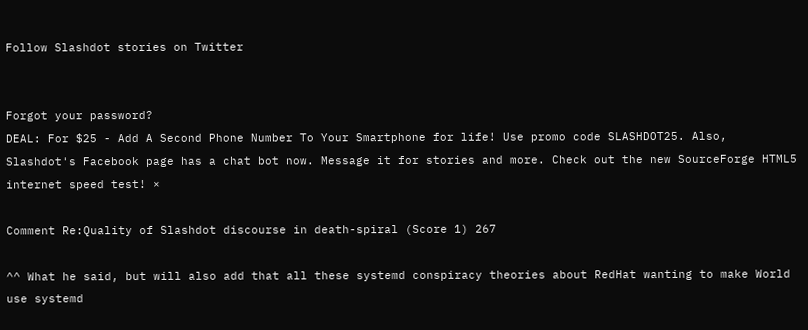Follow Slashdot stories on Twitter


Forgot your password?
DEAL: For $25 - Add A Second Phone Number To Your Smartphone for life! Use promo code SLASHDOT25. Also, Slashdot's Facebook page has a chat bot now. Message it for stories and more. Check out the new SourceForge HTML5 internet speed test! ×

Comment Re:Quality of Slashdot discourse in death-spiral (Score 1) 267

^^ What he said, but will also add that all these systemd conspiracy theories about RedHat wanting to make World use systemd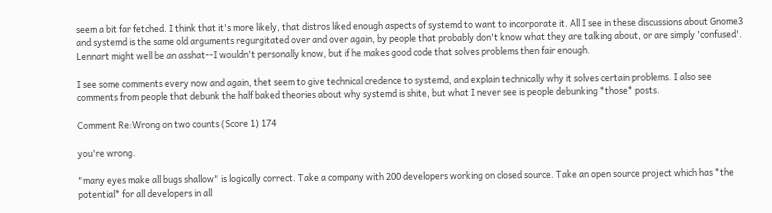seem a bit far fetched. I think that it's more likely, that distros liked enough aspects of systemd to want to incorporate it. All I see in these discussions about Gnome3 and systemd is the same old arguments regurgitated over and over again, by people that probably don't know what they are talking about, or are simply 'confused'. Lennart might well be an asshat--I wouldn't personally know, but if he makes good code that solves problems then fair enough.

I see some comments every now and again, thet seem to give technical credence to systemd, and explain technically why it solves certain problems. I also see comments from people that debunk the half baked theories about why systemd is shite, but what I never see is people debunking *those* posts.

Comment Re:Wrong on two counts (Score 1) 174

you're wrong.

"many eyes make all bugs shallow" is logically correct. Take a company with 200 developers working on closed source. Take an open source project which has *the potential* for all developers in all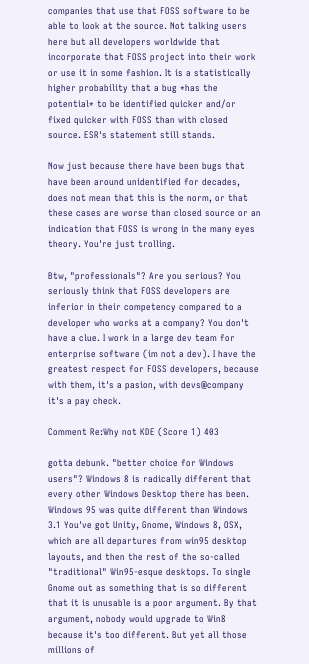companies that use that FOSS software to be able to look at the source. Not talking users here but all developers worldwide that incorporate that FOSS project into their work or use it in some fashion. It is a statistically higher probability that a bug *has the potential* to be identified quicker and/or fixed quicker with FOSS than with closed source. ESR's statement still stands.

Now just because there have been bugs that have been around unidentified for decades, does not mean that this is the norm, or that these cases are worse than closed source or an indication that FOSS is wrong in the many eyes theory. You're just trolling.

Btw, "professionals"? Are you serious? You seriously think that FOSS developers are inferior in their competency compared to a developer who works at a company? You don't have a clue. I work in a large dev team for enterprise software (im not a dev). I have the greatest respect for FOSS developers, because with them, it's a pasion, with devs@company it's a pay check.

Comment Re:Why not KDE (Score 1) 403

gotta debunk. "better choice for Windows users"? Windows 8 is radically different that every other Windows Desktop there has been. Windows 95 was quite different than Windows 3.1 You've got Unity, Gnome, Windows 8, OSX, which are all departures from win95 desktop layouts, and then the rest of the so-called "traditional" Win95-esque desktops. To single Gnome out as something that is so different that it is unusable is a poor argument. By that argument, nobody would upgrade to Win8 because it's too different. But yet all those millions of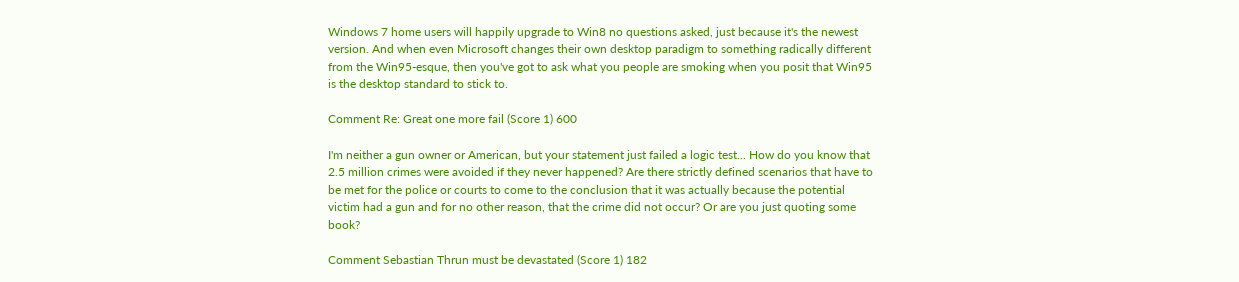Windows 7 home users will happily upgrade to Win8 no questions asked, just because it's the newest version. And when even Microsoft changes their own desktop paradigm to something radically different from the Win95-esque, then you've got to ask what you people are smoking when you posit that Win95 is the desktop standard to stick to.

Comment Re: Great one more fail (Score 1) 600

I'm neither a gun owner or American, but your statement just failed a logic test... How do you know that 2.5 million crimes were avoided if they never happened? Are there strictly defined scenarios that have to be met for the police or courts to come to the conclusion that it was actually because the potential victim had a gun and for no other reason, that the crime did not occur? Or are you just quoting some book?

Comment Sebastian Thrun must be devastated (Score 1) 182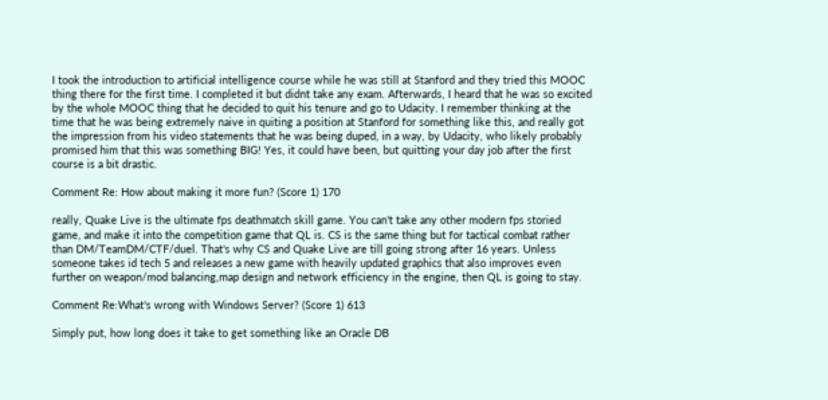I took the introduction to artificial intelligence course while he was still at Stanford and they tried this MOOC thing there for the first time. I completed it but didnt take any exam. Afterwards, I heard that he was so excited by the whole MOOC thing that he decided to quit his tenure and go to Udacity. I remember thinking at the time that he was being extremely naive in quiting a position at Stanford for something like this, and really got the impression from his video statements that he was being duped, in a way, by Udacity, who likely probably promised him that this was something BIG! Yes, it could have been, but quitting your day job after the first course is a bit drastic.

Comment Re: How about making it more fun? (Score 1) 170

really, Quake Live is the ultimate fps deathmatch skill game. You can't take any other modern fps storied game, and make it into the competition game that QL is. CS is the same thing but for tactical combat rather than DM/TeamDM/CTF/duel. That's why CS and Quake Live are till going strong after 16 years. Unless someone takes id tech 5 and releases a new game with heavily updated graphics that also improves even further on weapon/mod balancing,map design and network efficiency in the engine, then QL is going to stay.

Comment Re:What's wrong with Windows Server? (Score 1) 613

Simply put, how long does it take to get something like an Oracle DB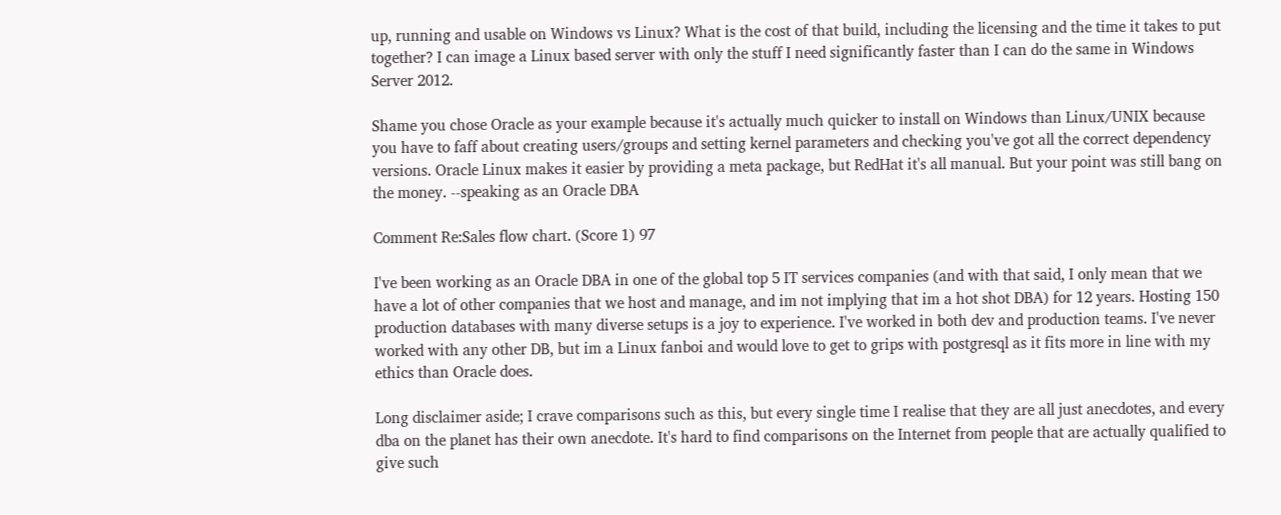up, running and usable on Windows vs Linux? What is the cost of that build, including the licensing and the time it takes to put together? I can image a Linux based server with only the stuff I need significantly faster than I can do the same in Windows Server 2012.

Shame you chose Oracle as your example because it's actually much quicker to install on Windows than Linux/UNIX because you have to faff about creating users/groups and setting kernel parameters and checking you've got all the correct dependency versions. Oracle Linux makes it easier by providing a meta package, but RedHat it's all manual. But your point was still bang on the money. --speaking as an Oracle DBA

Comment Re:Sales flow chart. (Score 1) 97

I've been working as an Oracle DBA in one of the global top 5 IT services companies (and with that said, I only mean that we have a lot of other companies that we host and manage, and im not implying that im a hot shot DBA) for 12 years. Hosting 150 production databases with many diverse setups is a joy to experience. I've worked in both dev and production teams. I've never worked with any other DB, but im a Linux fanboi and would love to get to grips with postgresql as it fits more in line with my ethics than Oracle does.

Long disclaimer aside; I crave comparisons such as this, but every single time I realise that they are all just anecdotes, and every dba on the planet has their own anecdote. It's hard to find comparisons on the Internet from people that are actually qualified to give such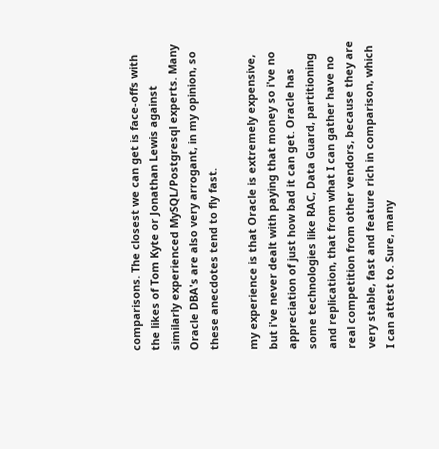comparisons. The closest we can get is face-offs with the likes of Tom Kyte or Jonathan Lewis against similarly experienced MySQL/Postgresql experts. Many Oracle DBA's are also very arrogant, in my opinion, so these anecdotes tend to fly fast.

my experience is that Oracle is extremely expensive, but i've never dealt with paying that money so i've no appreciation of just how bad it can get. Oracle has some technologies like RAC, Data Guard, partitioning and replication, that from what I can gather have no real competition from other vendors, because they are very stable, fast and feature rich in comparison, which I can attest to. Sure, many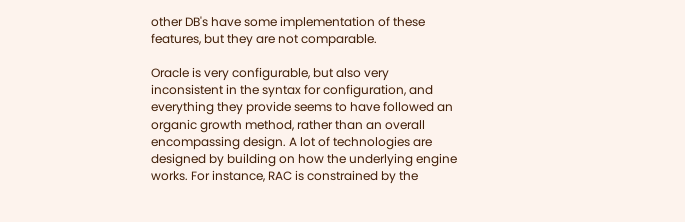other DB's have some implementation of these features, but they are not comparable.

Oracle is very configurable, but also very inconsistent in the syntax for configuration, and everything they provide seems to have followed an organic growth method, rather than an overall encompassing design. A lot of technologies are designed by building on how the underlying engine works. For instance, RAC is constrained by the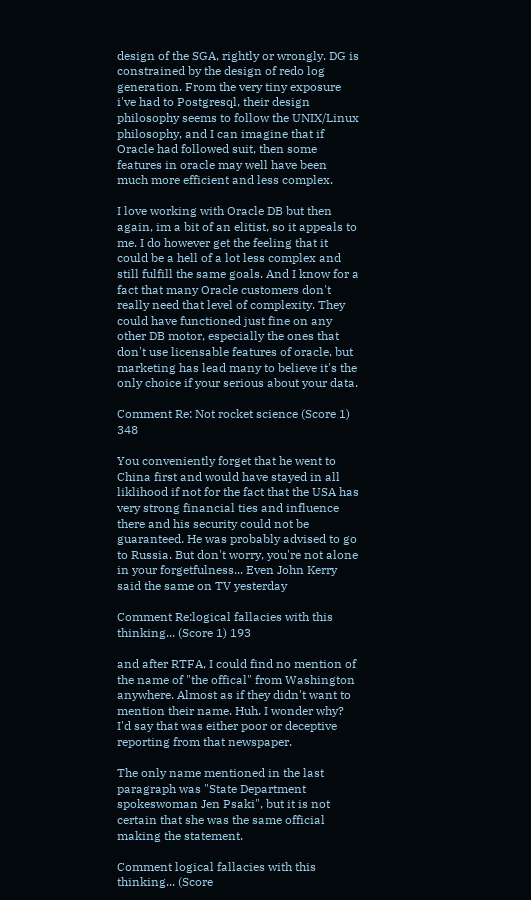design of the SGA, rightly or wrongly. DG is constrained by the design of redo log generation. From the very tiny exposure i've had to Postgresql, their design philosophy seems to follow the UNIX/Linux philosophy, and I can imagine that if Oracle had followed suit, then some features in oracle may well have been much more efficient and less complex.

I love working with Oracle DB but then again, im a bit of an elitist, so it appeals to me. I do however get the feeling that it could be a hell of a lot less complex and still fulfill the same goals. And I know for a fact that many Oracle customers don't really need that level of complexity. They could have functioned just fine on any other DB motor, especially the ones that don't use licensable features of oracle, but marketing has lead many to believe it's the only choice if your serious about your data.

Comment Re: Not rocket science (Score 1) 348

You conveniently forget that he went to China first and would have stayed in all liklihood if not for the fact that the USA has very strong financial ties and influence there and his security could not be guaranteed. He was probably advised to go to Russia. But don't worry, you're not alone in your forgetfulness... Even John Kerry said the same on TV yesterday

Comment Re:logical fallacies with this thinking... (Score 1) 193

and after RTFA, I could find no mention of the name of "the offical" from Washington anywhere. Almost as if they didn't want to mention their name. Huh. I wonder why? I'd say that was either poor or deceptive reporting from that newspaper.

The only name mentioned in the last paragraph was "State Department spokeswoman Jen Psaki", but it is not certain that she was the same official making the statement.

Comment logical fallacies with this thinking... (Score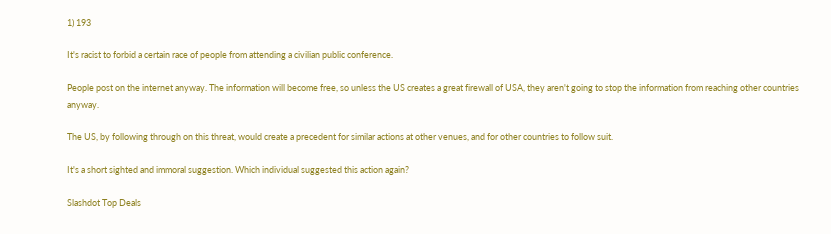1) 193

It's racist to forbid a certain race of people from attending a civilian public conference.

People post on the internet anyway. The information will become free, so unless the US creates a great firewall of USA, they aren't going to stop the information from reaching other countries anyway.

The US, by following through on this threat, would create a precedent for similar actions at other venues, and for other countries to follow suit.

It's a short sighted and immoral suggestion. Which individual suggested this action again?

Slashdot Top Deals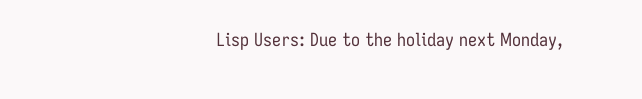Lisp Users: Due to the holiday next Monday,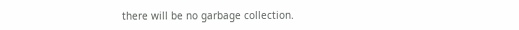there will be no garbage collection.